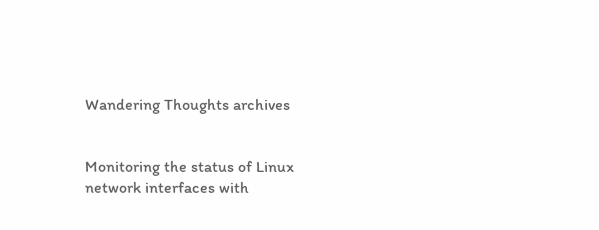Wandering Thoughts archives


Monitoring the status of Linux network interfaces with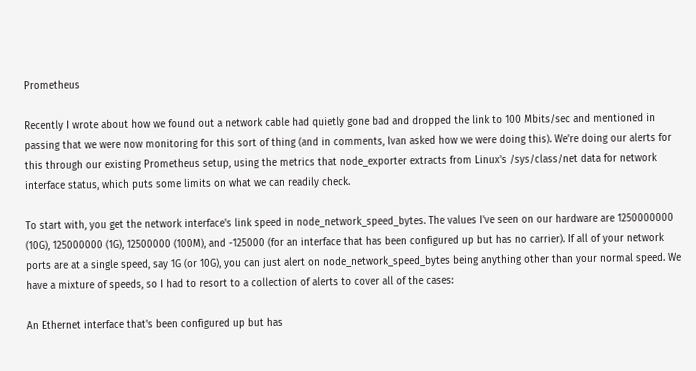Prometheus

Recently I wrote about how we found out a network cable had quietly gone bad and dropped the link to 100 Mbits/sec and mentioned in passing that we were now monitoring for this sort of thing (and in comments, Ivan asked how we were doing this). We're doing our alerts for this through our existing Prometheus setup, using the metrics that node_exporter extracts from Linux's /sys/class/net data for network interface status, which puts some limits on what we can readily check.

To start with, you get the network interface's link speed in node_network_speed_bytes. The values I've seen on our hardware are 1250000000 (10G), 125000000 (1G), 12500000 (100M), and -125000 (for an interface that has been configured up but has no carrier). If all of your network ports are at a single speed, say 1G (or 10G), you can just alert on node_network_speed_bytes being anything other than your normal speed. We have a mixture of speeds, so I had to resort to a collection of alerts to cover all of the cases:

An Ethernet interface that's been configured up but has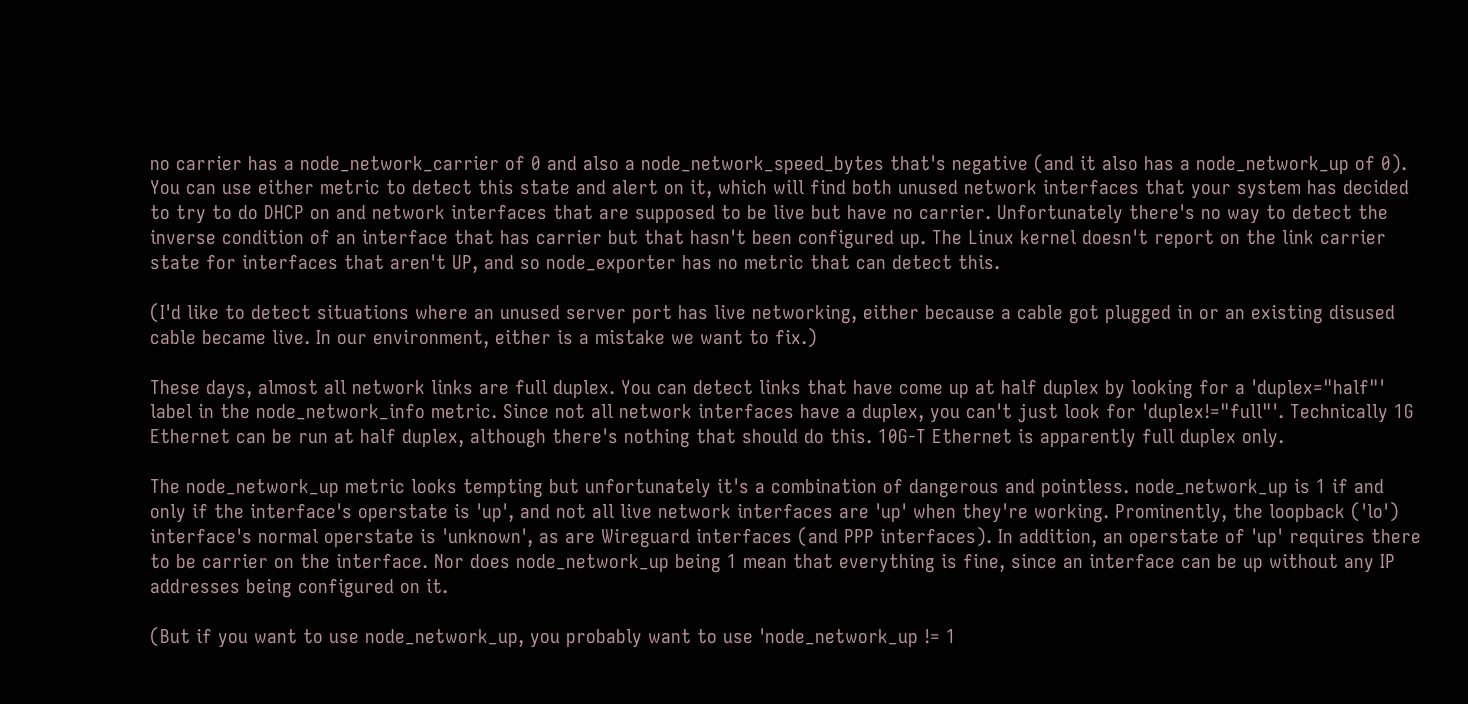no carrier has a node_network_carrier of 0 and also a node_network_speed_bytes that's negative (and it also has a node_network_up of 0). You can use either metric to detect this state and alert on it, which will find both unused network interfaces that your system has decided to try to do DHCP on and network interfaces that are supposed to be live but have no carrier. Unfortunately there's no way to detect the inverse condition of an interface that has carrier but that hasn't been configured up. The Linux kernel doesn't report on the link carrier state for interfaces that aren't UP, and so node_exporter has no metric that can detect this.

(I'd like to detect situations where an unused server port has live networking, either because a cable got plugged in or an existing disused cable became live. In our environment, either is a mistake we want to fix.)

These days, almost all network links are full duplex. You can detect links that have come up at half duplex by looking for a 'duplex="half"' label in the node_network_info metric. Since not all network interfaces have a duplex, you can't just look for 'duplex!="full"'. Technically 1G Ethernet can be run at half duplex, although there's nothing that should do this. 10G-T Ethernet is apparently full duplex only.

The node_network_up metric looks tempting but unfortunately it's a combination of dangerous and pointless. node_network_up is 1 if and only if the interface's operstate is 'up', and not all live network interfaces are 'up' when they're working. Prominently, the loopback ('lo') interface's normal operstate is 'unknown', as are Wireguard interfaces (and PPP interfaces). In addition, an operstate of 'up' requires there to be carrier on the interface. Nor does node_network_up being 1 mean that everything is fine, since an interface can be up without any IP addresses being configured on it.

(But if you want to use node_network_up, you probably want to use 'node_network_up != 1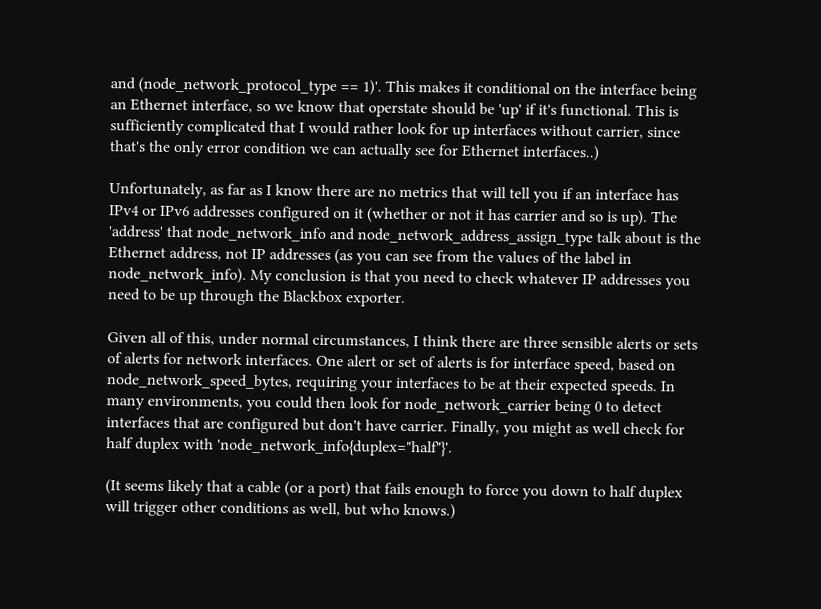and (node_network_protocol_type == 1)'. This makes it conditional on the interface being an Ethernet interface, so we know that operstate should be 'up' if it's functional. This is sufficiently complicated that I would rather look for up interfaces without carrier, since that's the only error condition we can actually see for Ethernet interfaces..)

Unfortunately, as far as I know there are no metrics that will tell you if an interface has IPv4 or IPv6 addresses configured on it (whether or not it has carrier and so is up). The 'address' that node_network_info and node_network_address_assign_type talk about is the Ethernet address, not IP addresses (as you can see from the values of the label in node_network_info). My conclusion is that you need to check whatever IP addresses you need to be up through the Blackbox exporter.

Given all of this, under normal circumstances, I think there are three sensible alerts or sets of alerts for network interfaces. One alert or set of alerts is for interface speed, based on node_network_speed_bytes, requiring your interfaces to be at their expected speeds. In many environments, you could then look for node_network_carrier being 0 to detect interfaces that are configured but don't have carrier. Finally, you might as well check for half duplex with 'node_network_info{duplex="half"}'.

(It seems likely that a cable (or a port) that fails enough to force you down to half duplex will trigger other conditions as well, but who knows.)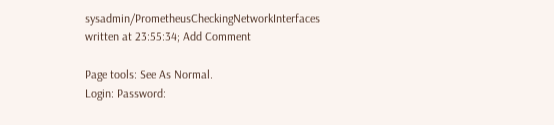sysadmin/PrometheusCheckingNetworkInterfaces written at 23:55:34; Add Comment

Page tools: See As Normal.
Login: Password: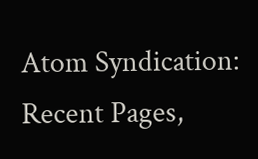Atom Syndication: Recent Pages,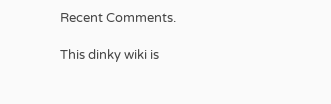Recent Comments.

This dinky wiki is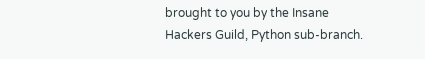brought to you by the Insane Hackers Guild, Python sub-branch.